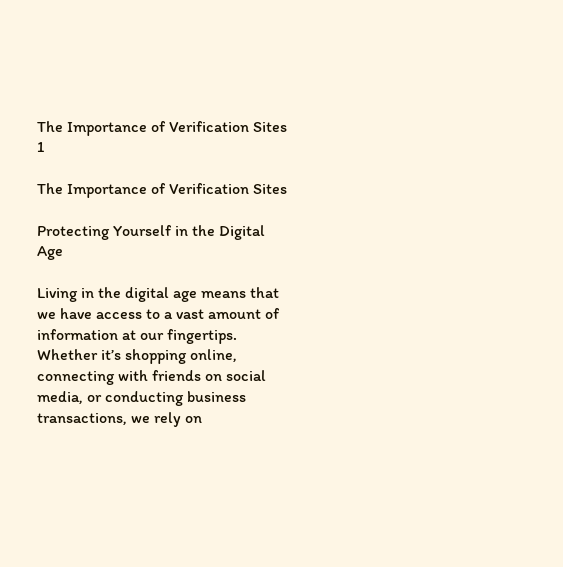The Importance of Verification Sites 1

The Importance of Verification Sites

Protecting Yourself in the Digital Age

Living in the digital age means that we have access to a vast amount of information at our fingertips. Whether it’s shopping online, connecting with friends on social media, or conducting business transactions, we rely on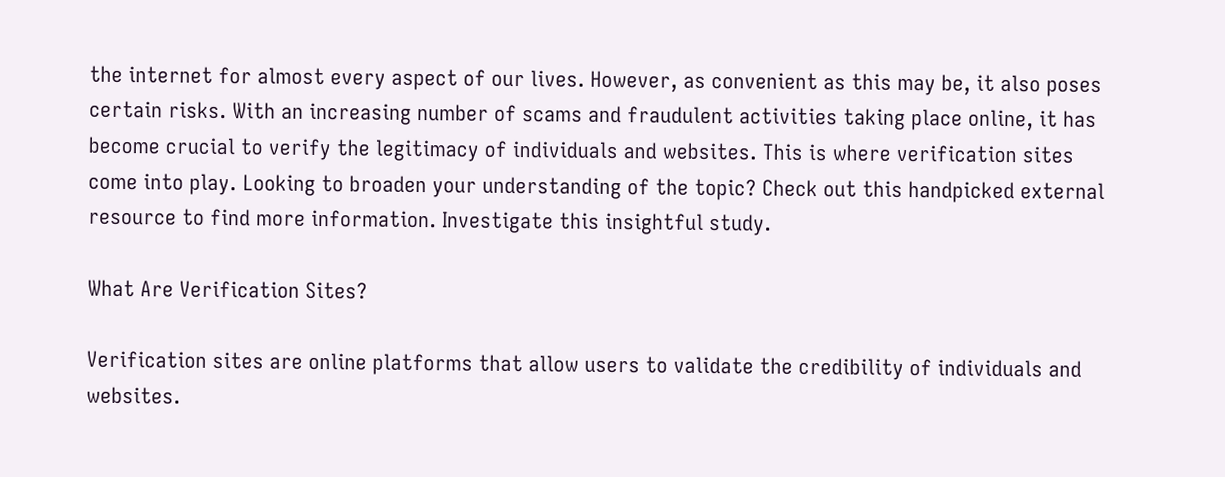the internet for almost every aspect of our lives. However, as convenient as this may be, it also poses certain risks. With an increasing number of scams and fraudulent activities taking place online, it has become crucial to verify the legitimacy of individuals and websites. This is where verification sites come into play. Looking to broaden your understanding of the topic? Check out this handpicked external resource to find more information. Investigate this insightful study.

What Are Verification Sites?

Verification sites are online platforms that allow users to validate the credibility of individuals and websites.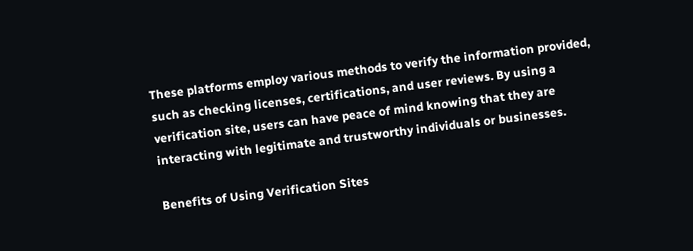These platforms employ various methods to verify the information provided, such as checking licenses, certifications, and user reviews. By using a verification site, users can have peace of mind knowing that they are interacting with legitimate and trustworthy individuals or businesses.

Benefits of Using Verification Sites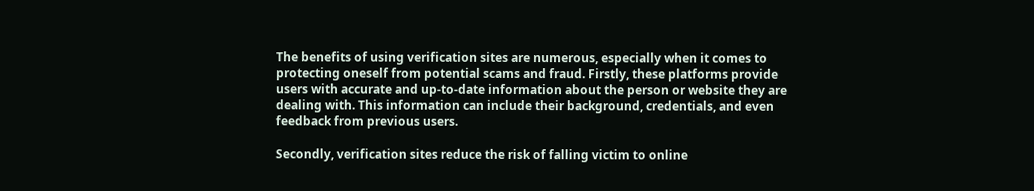The benefits of using verification sites are numerous, especially when it comes to protecting oneself from potential scams and fraud. Firstly, these platforms provide users with accurate and up-to-date information about the person or website they are dealing with. This information can include their background, credentials, and even feedback from previous users.

Secondly, verification sites reduce the risk of falling victim to online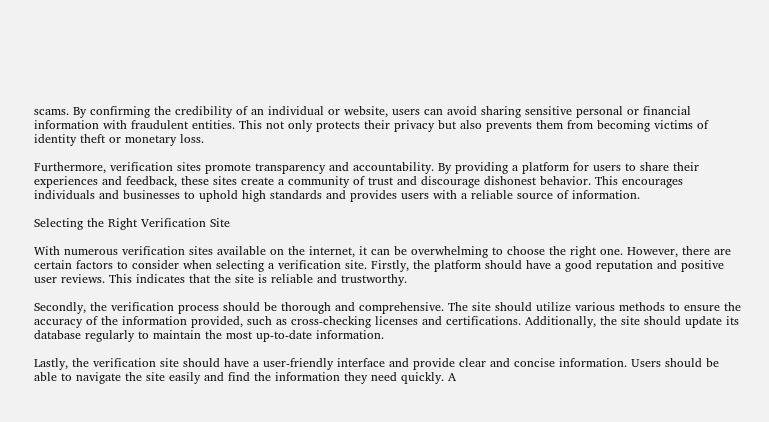scams. By confirming the credibility of an individual or website, users can avoid sharing sensitive personal or financial information with fraudulent entities. This not only protects their privacy but also prevents them from becoming victims of identity theft or monetary loss.

Furthermore, verification sites promote transparency and accountability. By providing a platform for users to share their experiences and feedback, these sites create a community of trust and discourage dishonest behavior. This encourages individuals and businesses to uphold high standards and provides users with a reliable source of information.

Selecting the Right Verification Site

With numerous verification sites available on the internet, it can be overwhelming to choose the right one. However, there are certain factors to consider when selecting a verification site. Firstly, the platform should have a good reputation and positive user reviews. This indicates that the site is reliable and trustworthy.

Secondly, the verification process should be thorough and comprehensive. The site should utilize various methods to ensure the accuracy of the information provided, such as cross-checking licenses and certifications. Additionally, the site should update its database regularly to maintain the most up-to-date information.

Lastly, the verification site should have a user-friendly interface and provide clear and concise information. Users should be able to navigate the site easily and find the information they need quickly. A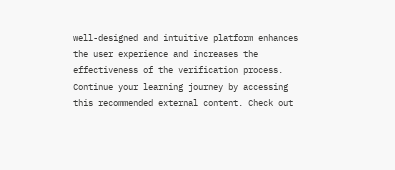well-designed and intuitive platform enhances the user experience and increases the effectiveness of the verification process. Continue your learning journey by accessing this recommended external content. Check out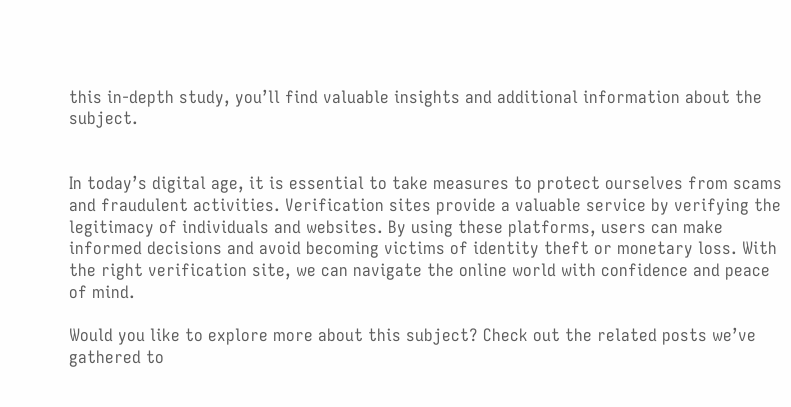this in-depth study, you’ll find valuable insights and additional information about the subject.


In today’s digital age, it is essential to take measures to protect ourselves from scams and fraudulent activities. Verification sites provide a valuable service by verifying the legitimacy of individuals and websites. By using these platforms, users can make informed decisions and avoid becoming victims of identity theft or monetary loss. With the right verification site, we can navigate the online world with confidence and peace of mind.

Would you like to explore more about this subject? Check out the related posts we’ve gathered to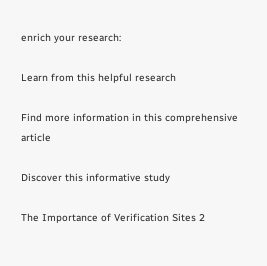enrich your research:

Learn from this helpful research

Find more information in this comprehensive article

Discover this informative study

The Importance of Verification Sites 2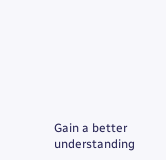Gain a better understanding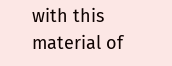with this material of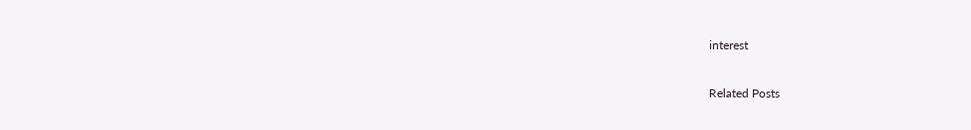interest

Related Posts